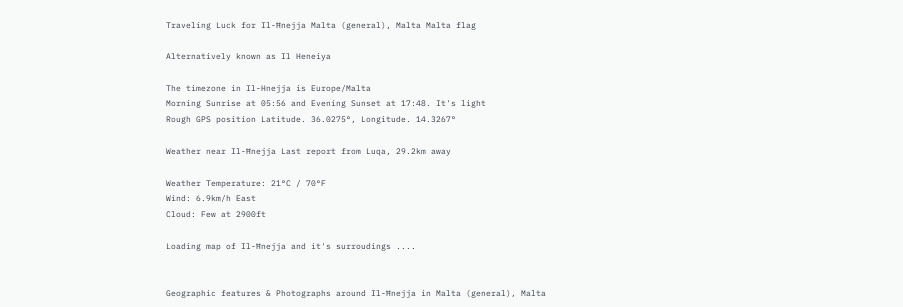Traveling Luck for Il-Ħnejja Malta (general), Malta Malta flag

Alternatively known as Il Heneiya

The timezone in Il-Hnejja is Europe/Malta
Morning Sunrise at 05:56 and Evening Sunset at 17:48. It's light
Rough GPS position Latitude. 36.0275°, Longitude. 14.3267°

Weather near Il-Ħnejja Last report from Luqa, 29.2km away

Weather Temperature: 21°C / 70°F
Wind: 6.9km/h East
Cloud: Few at 2900ft

Loading map of Il-Ħnejja and it's surroudings ....


Geographic features & Photographs around Il-Ħnejja in Malta (general), Malta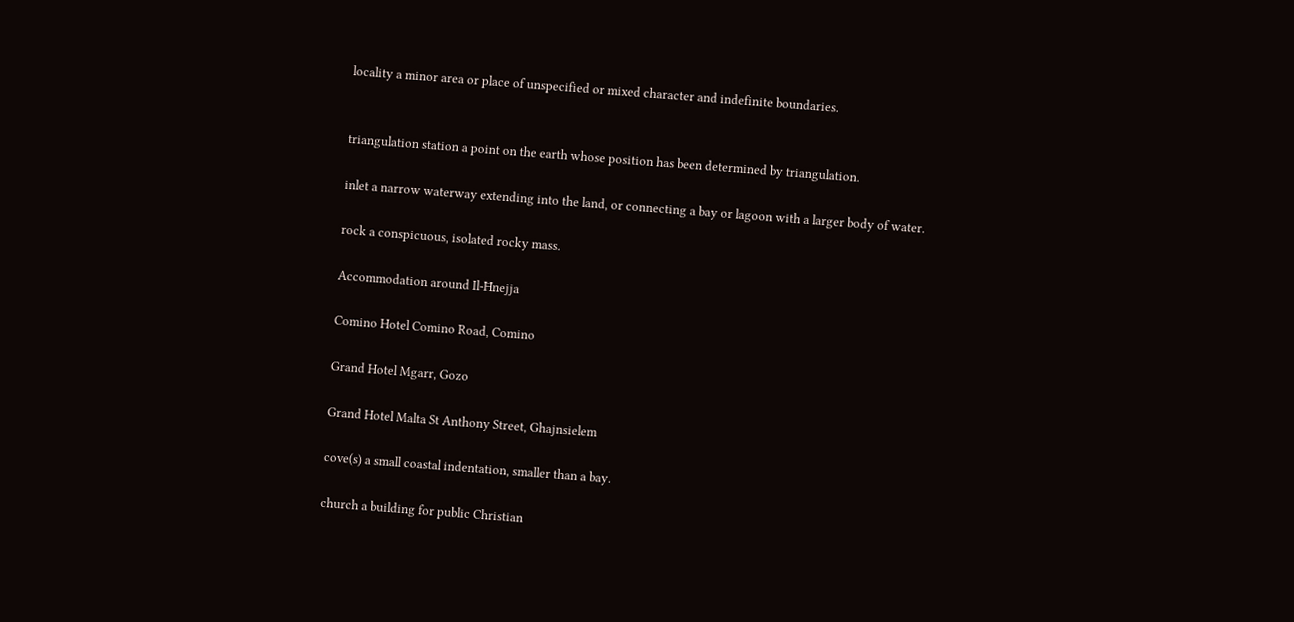locality a minor area or place of unspecified or mixed character and indefinite boundaries.


triangulation station a point on the earth whose position has been determined by triangulation.

inlet a narrow waterway extending into the land, or connecting a bay or lagoon with a larger body of water.

rock a conspicuous, isolated rocky mass.

Accommodation around Il-Ħnejja

Comino Hotel Comino Road, Comino

Grand Hotel Mgarr, Gozo

Grand Hotel Malta St Anthony Street, Ghajnsielem

cove(s) a small coastal indentation, smaller than a bay.

church a building for public Christian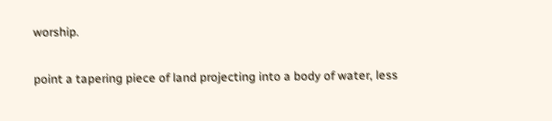worship.

point a tapering piece of land projecting into a body of water, less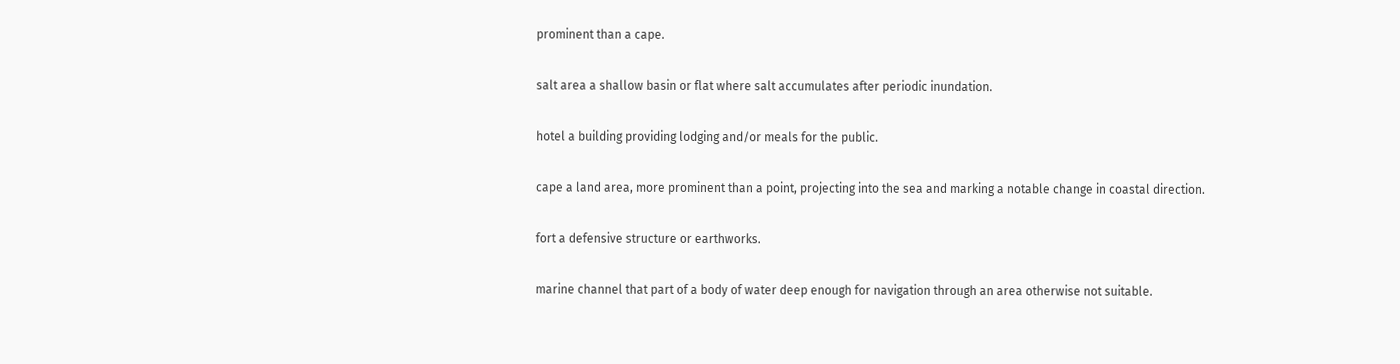prominent than a cape.

salt area a shallow basin or flat where salt accumulates after periodic inundation.

hotel a building providing lodging and/or meals for the public.

cape a land area, more prominent than a point, projecting into the sea and marking a notable change in coastal direction.

fort a defensive structure or earthworks.

marine channel that part of a body of water deep enough for navigation through an area otherwise not suitable.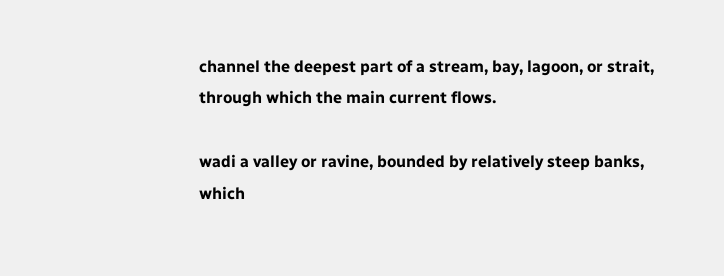channel the deepest part of a stream, bay, lagoon, or strait, through which the main current flows.

wadi a valley or ravine, bounded by relatively steep banks, which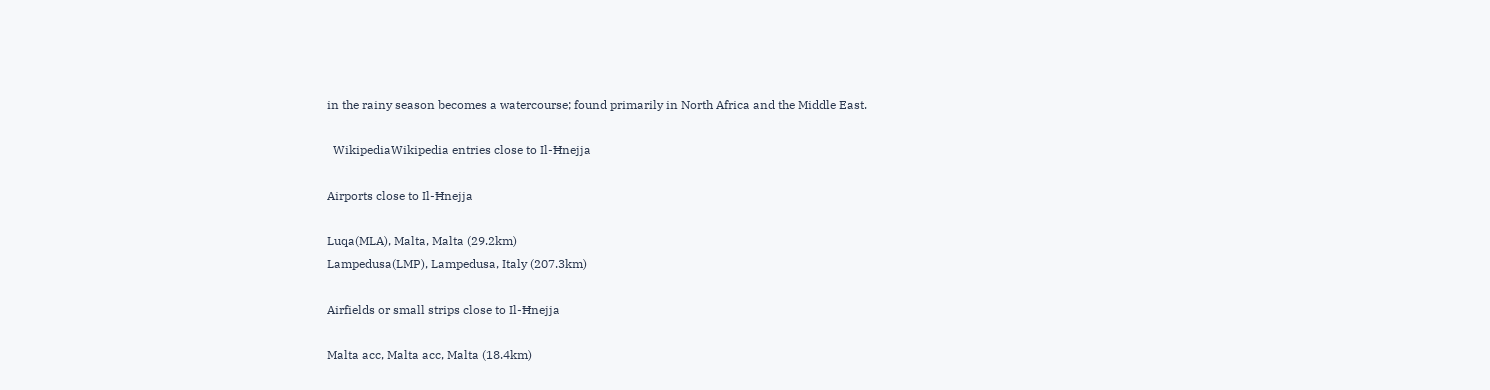in the rainy season becomes a watercourse; found primarily in North Africa and the Middle East.

  WikipediaWikipedia entries close to Il-Ħnejja

Airports close to Il-Ħnejja

Luqa(MLA), Malta, Malta (29.2km)
Lampedusa(LMP), Lampedusa, Italy (207.3km)

Airfields or small strips close to Il-Ħnejja

Malta acc, Malta acc, Malta (18.4km)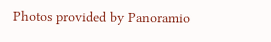Photos provided by Panoramio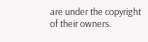are under the copyright of their owners.